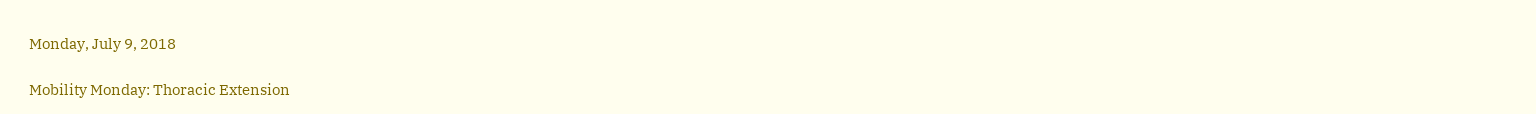Monday, July 9, 2018

Mobility Monday: Thoracic Extension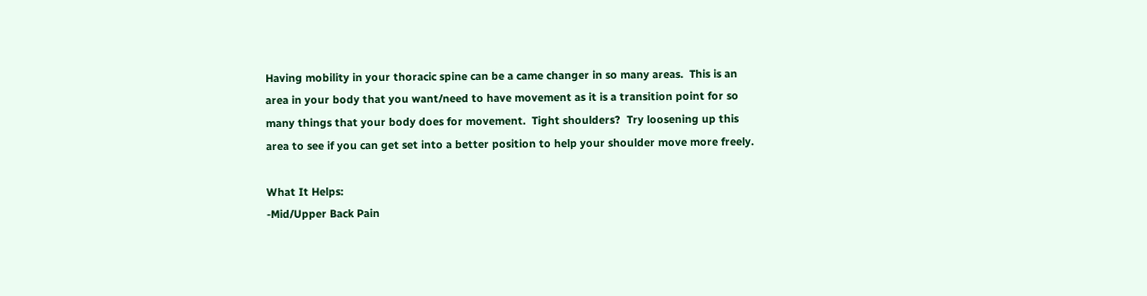Having mobility in your thoracic spine can be a came changer in so many areas.  This is an area in your body that you want/need to have movement as it is a transition point for so many things that your body does for movement.  Tight shoulders?  Try loosening up this area to see if you can get set into a better position to help your shoulder move more freely.

What It Helps:
-Mid/Upper Back Pain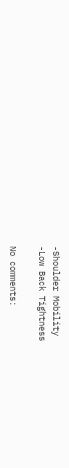-Shoulder Mobility
-Low Back Tightness

No comments: